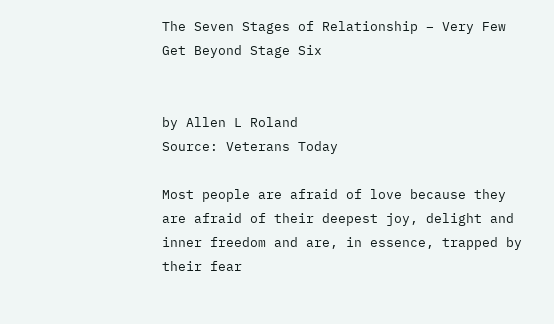The Seven Stages of Relationship – Very Few Get Beyond Stage Six


by Allen L Roland
Source: Veterans Today

Most people are afraid of love because they are afraid of their deepest joy, delight and inner freedom and are, in essence, trapped by their fear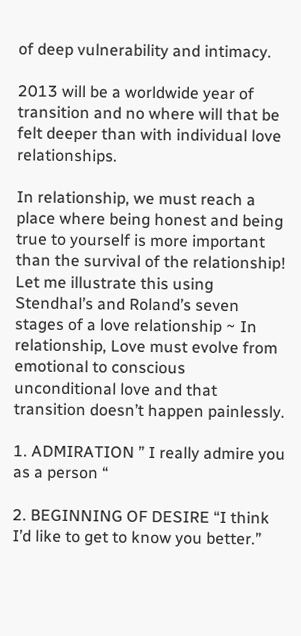of deep vulnerability and intimacy.

2013 will be a worldwide year of transition and no where will that be felt deeper than with individual love relationships.

In relationship, we must reach a place where being honest and being true to yourself is more important than the survival of the relationship! Let me illustrate this using Stendhal’s and Roland’s seven stages of a love relationship ~ In relationship, Love must evolve from emotional to conscious unconditional love and that transition doesn’t happen painlessly.

1. ADMIRATION ” I really admire you as a person “

2. BEGINNING OF DESIRE “I think I’d like to get to know you better.”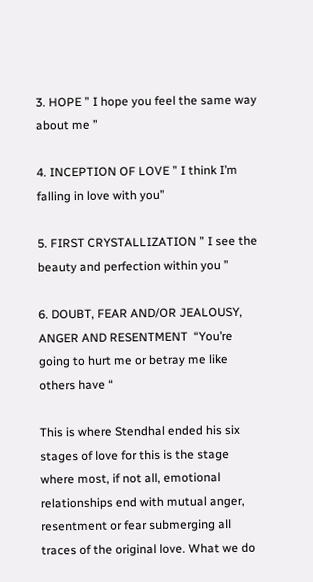3. HOPE ” I hope you feel the same way about me ”

4. INCEPTION OF LOVE ” I think I’m falling in love with you”

5. FIRST CRYSTALLIZATION ” I see the beauty and perfection within you ”

6. DOUBT, FEAR AND/OR JEALOUSY, ANGER AND RESENTMENT  “You’re going to hurt me or betray me like others have “

This is where Stendhal ended his six stages of love for this is the stage where most, if not all, emotional relationships end with mutual anger, resentment or fear submerging all traces of the original love. What we do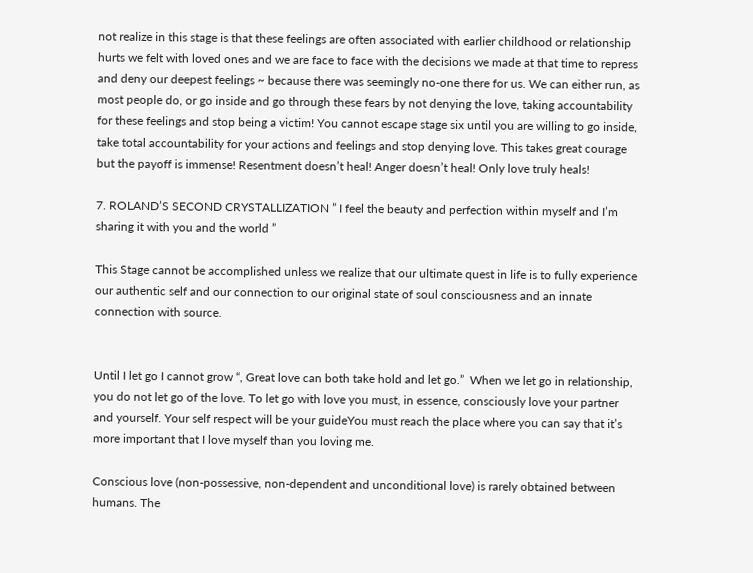not realize in this stage is that these feelings are often associated with earlier childhood or relationship hurts we felt with loved ones and we are face to face with the decisions we made at that time to repress and deny our deepest feelings ~ because there was seemingly no-one there for us. We can either run, as most people do, or go inside and go through these fears by not denying the love, taking accountability for these feelings and stop being a victim! You cannot escape stage six until you are willing to go inside, take total accountability for your actions and feelings and stop denying love. This takes great courage but the payoff is immense! Resentment doesn’t heal! Anger doesn’t heal! Only love truly heals!

7. ROLAND’S SECOND CRYSTALLIZATION ” I feel the beauty and perfection within myself and I’m sharing it with you and the world ”

This Stage cannot be accomplished unless we realize that our ultimate quest in life is to fully experience our authentic self and our connection to our original state of soul consciousness and an innate connection with source.


Until I let go I cannot grow “, Great love can both take hold and let go.”  When we let go in relationship, you do not let go of the love. To let go with love you must, in essence, consciously love your partner and yourself. Your self respect will be your guideYou must reach the place where you can say that it’s more important that I love myself than you loving me.

Conscious love (non-possessive, non-dependent and unconditional love) is rarely obtained between humans. The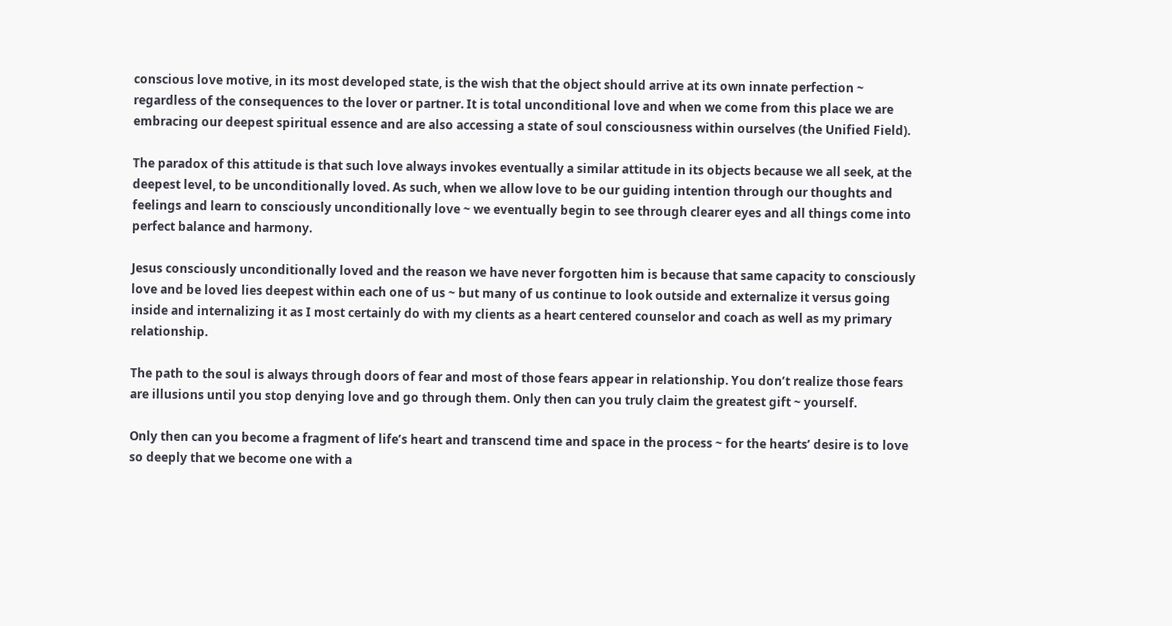conscious love motive, in its most developed state, is the wish that the object should arrive at its own innate perfection ~ regardless of the consequences to the lover or partner. It is total unconditional love and when we come from this place we are embracing our deepest spiritual essence and are also accessing a state of soul consciousness within ourselves (the Unified Field).

The paradox of this attitude is that such love always invokes eventually a similar attitude in its objects because we all seek, at the deepest level, to be unconditionally loved. As such, when we allow love to be our guiding intention through our thoughts and feelings and learn to consciously unconditionally love ~ we eventually begin to see through clearer eyes and all things come into perfect balance and harmony.

Jesus consciously unconditionally loved and the reason we have never forgotten him is because that same capacity to consciously love and be loved lies deepest within each one of us ~ but many of us continue to look outside and externalize it versus going inside and internalizing it as I most certainly do with my clients as a heart centered counselor and coach as well as my primary relationship.

The path to the soul is always through doors of fear and most of those fears appear in relationship. You don’t realize those fears are illusions until you stop denying love and go through them. Only then can you truly claim the greatest gift ~ yourself.

Only then can you become a fragment of life’s heart and transcend time and space in the process ~ for the hearts’ desire is to love so deeply that we become one with a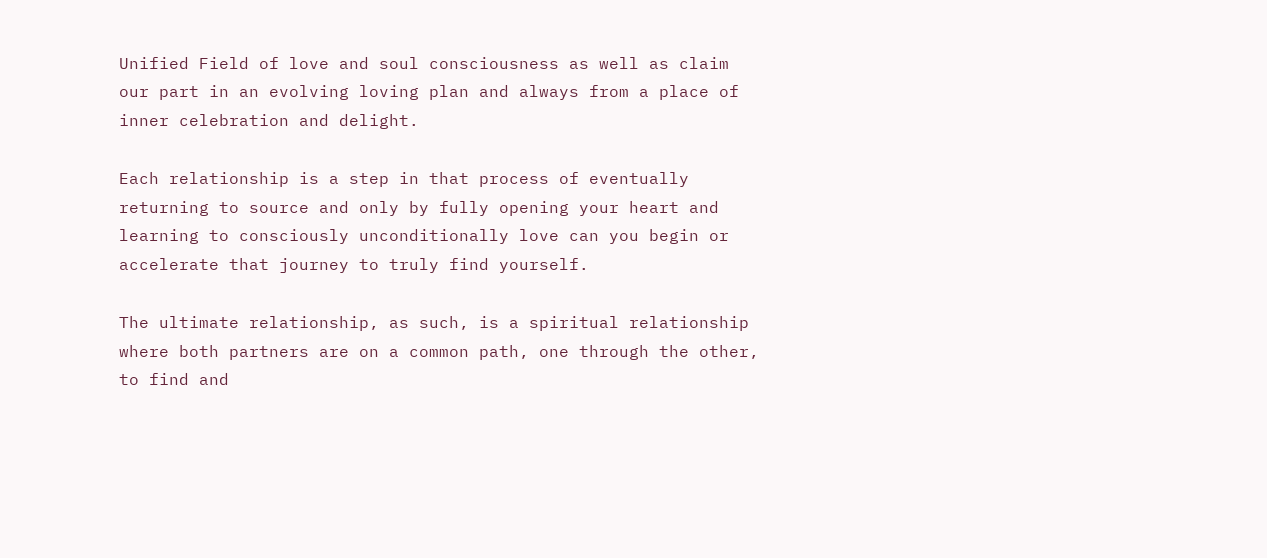Unified Field of love and soul consciousness as well as claim our part in an evolving loving plan and always from a place of inner celebration and delight.

Each relationship is a step in that process of eventually returning to source and only by fully opening your heart and learning to consciously unconditionally love can you begin or accelerate that journey to truly find yourself.

The ultimate relationship, as such, is a spiritual relationship where both partners are on a common path, one through the other, to find and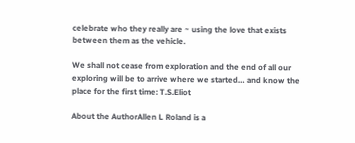celebrate who they really are ~ using the love that exists between them as the vehicle.

We shall not cease from exploration and the end of all our exploring will be to arrive where we started… and know the place for the first time: T.S.Eliot

About the AuthorAllen L Roland is a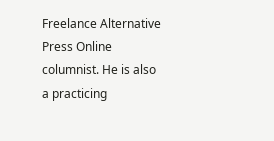Freelance Alternative Press Online columnist. He is also a practicing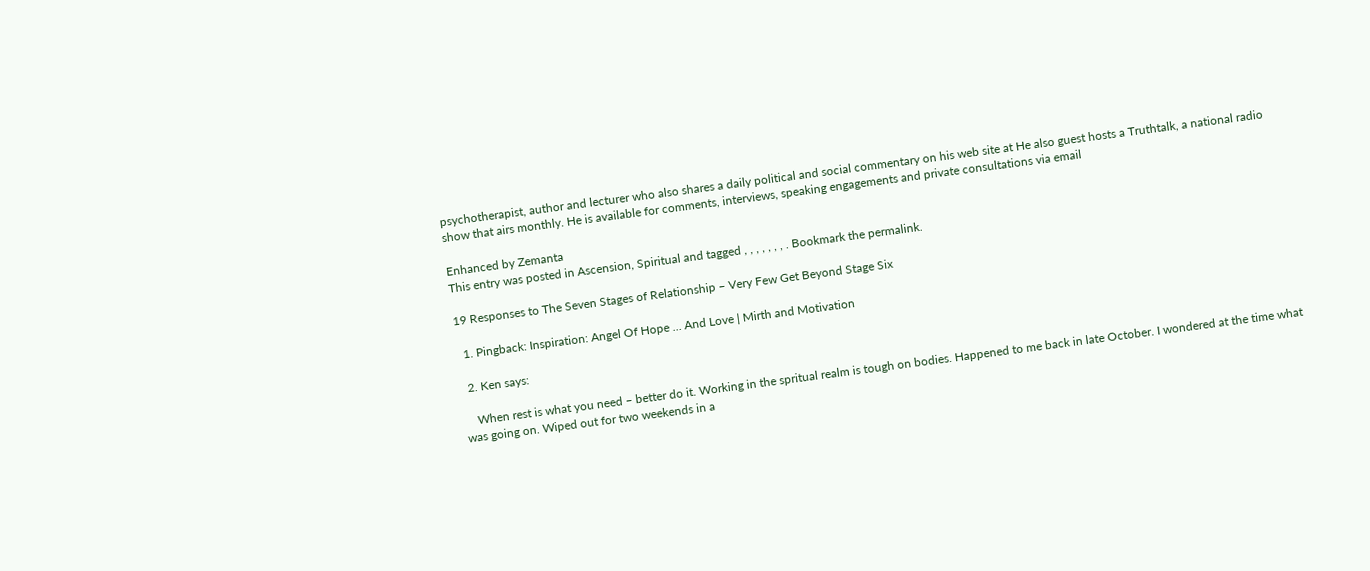psychotherapist, author and lecturer who also shares a daily political and social commentary on his web site at He also guest hosts a Truthtalk, a national radio show that airs monthly. He is available for comments, interviews, speaking engagements and private consultations via email

Enhanced by Zemanta
This entry was posted in Ascension, Spiritual and tagged , , , , , , , . Bookmark the permalink.

19 Responses to The Seven Stages of Relationship – Very Few Get Beyond Stage Six

  1. Pingback: Inspiration: Angel Of Hope … And Love | Mirth and Motivation

  2. Ken says:

    When rest is what you need – better do it. Working in the spritual realm is tough on bodies. Happened to me back in late October. I wondered at the time what was going on. Wiped out for two weekends in a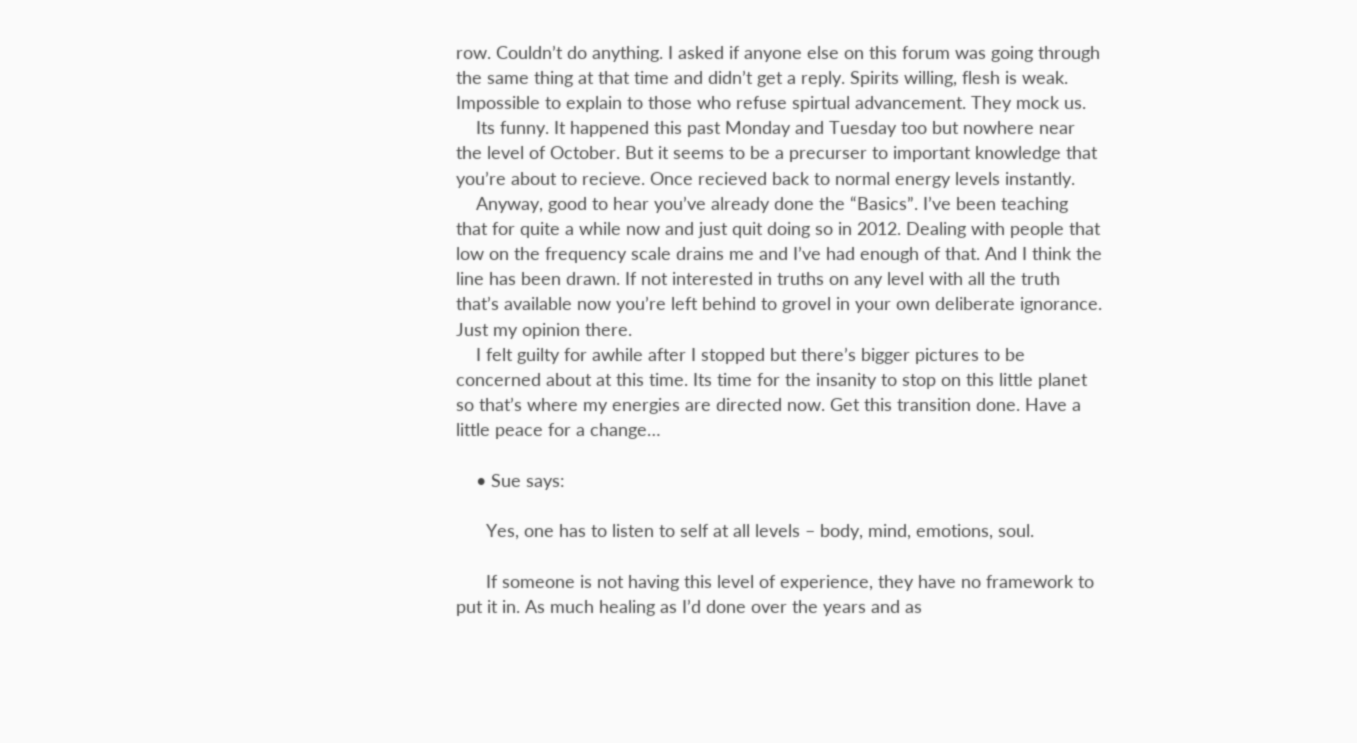row. Couldn’t do anything. I asked if anyone else on this forum was going through the same thing at that time and didn’t get a reply. Spirits willing, flesh is weak. Impossible to explain to those who refuse spirtual advancement. They mock us.
    Its funny. It happened this past Monday and Tuesday too but nowhere near the level of October. But it seems to be a precurser to important knowledge that you’re about to recieve. Once recieved back to normal energy levels instantly.
    Anyway, good to hear you’ve already done the “Basics”. I’ve been teaching that for quite a while now and just quit doing so in 2012. Dealing with people that low on the frequency scale drains me and I’ve had enough of that. And I think the line has been drawn. If not interested in truths on any level with all the truth that’s available now you’re left behind to grovel in your own deliberate ignorance. Just my opinion there.
    I felt guilty for awhile after I stopped but there’s bigger pictures to be concerned about at this time. Its time for the insanity to stop on this little planet so that’s where my energies are directed now. Get this transition done. Have a little peace for a change…

    • Sue says:

      Yes, one has to listen to self at all levels – body, mind, emotions, soul.

      If someone is not having this level of experience, they have no framework to put it in. As much healing as I’d done over the years and as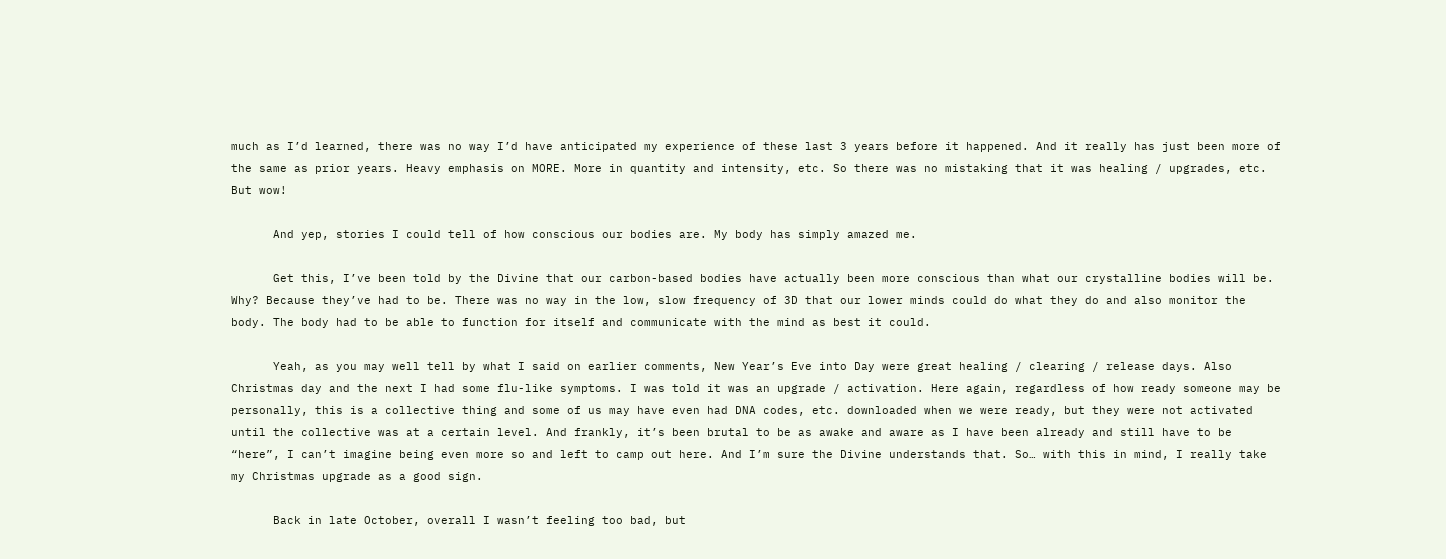much as I’d learned, there was no way I’d have anticipated my experience of these last 3 years before it happened. And it really has just been more of the same as prior years. Heavy emphasis on MORE. More in quantity and intensity, etc. So there was no mistaking that it was healing / upgrades, etc. But wow!

      And yep, stories I could tell of how conscious our bodies are. My body has simply amazed me.

      Get this, I’ve been told by the Divine that our carbon-based bodies have actually been more conscious than what our crystalline bodies will be. Why? Because they’ve had to be. There was no way in the low, slow frequency of 3D that our lower minds could do what they do and also monitor the body. The body had to be able to function for itself and communicate with the mind as best it could.

      Yeah, as you may well tell by what I said on earlier comments, New Year’s Eve into Day were great healing / clearing / release days. Also Christmas day and the next I had some flu-like symptoms. I was told it was an upgrade / activation. Here again, regardless of how ready someone may be personally, this is a collective thing and some of us may have even had DNA codes, etc. downloaded when we were ready, but they were not activated until the collective was at a certain level. And frankly, it’s been brutal to be as awake and aware as I have been already and still have to be “here”, I can’t imagine being even more so and left to camp out here. And I’m sure the Divine understands that. So… with this in mind, I really take my Christmas upgrade as a good sign.

      Back in late October, overall I wasn’t feeling too bad, but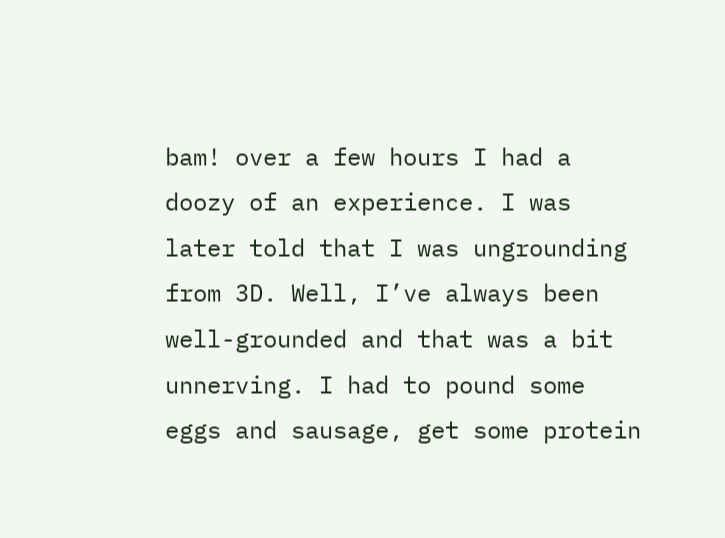bam! over a few hours I had a doozy of an experience. I was later told that I was ungrounding from 3D. Well, I’ve always been well-grounded and that was a bit unnerving. I had to pound some eggs and sausage, get some protein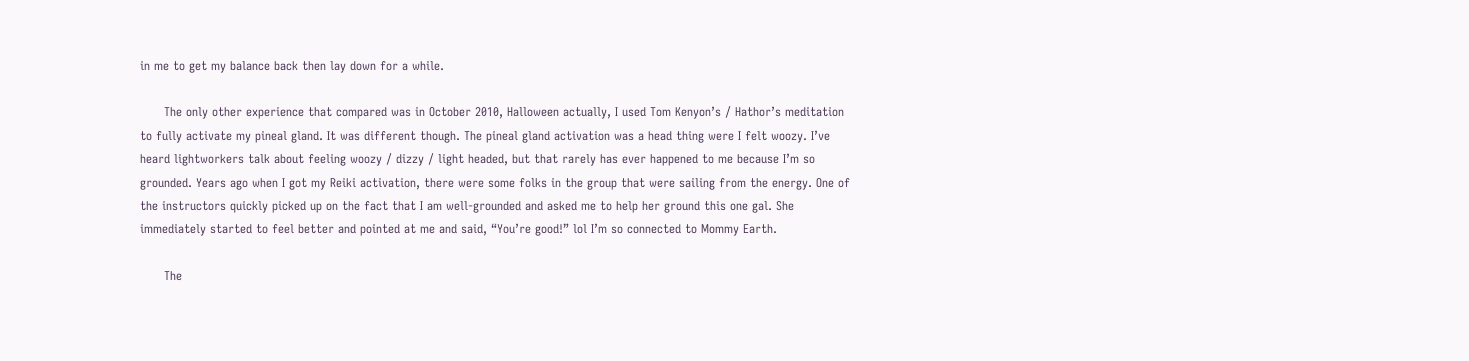in me to get my balance back then lay down for a while.

      The only other experience that compared was in October 2010, Halloween actually, I used Tom Kenyon’s / Hathor’s meditation to fully activate my pineal gland. It was different though. The pineal gland activation was a head thing were I felt woozy. I’ve heard lightworkers talk about feeling woozy / dizzy / light headed, but that rarely has ever happened to me because I’m so grounded. Years ago when I got my Reiki activation, there were some folks in the group that were sailing from the energy. One of the instructors quickly picked up on the fact that I am well-grounded and asked me to help her ground this one gal. She immediately started to feel better and pointed at me and said, “You’re good!” lol I’m so connected to Mommy Earth.

      The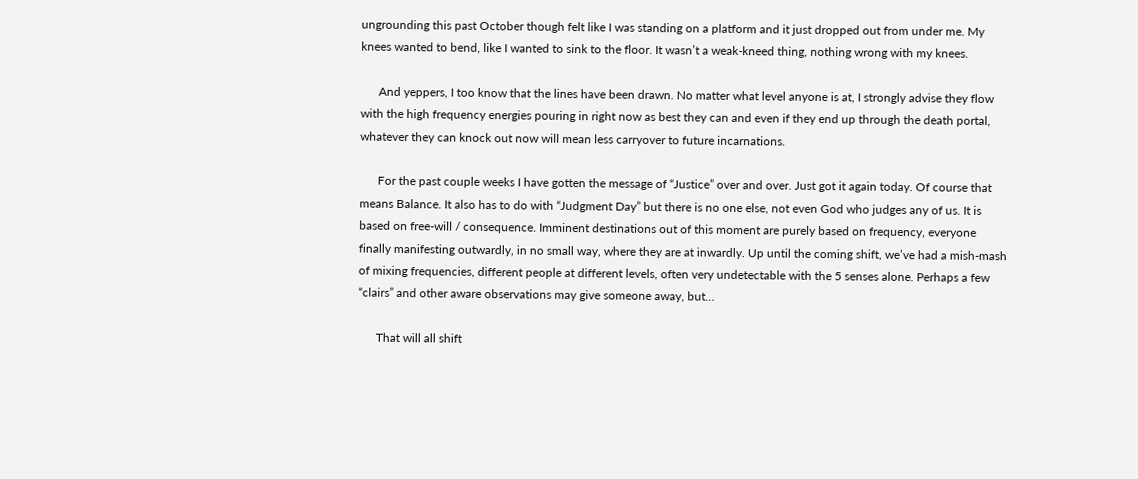ungrounding this past October though felt like I was standing on a platform and it just dropped out from under me. My knees wanted to bend, like I wanted to sink to the floor. It wasn’t a weak-kneed thing, nothing wrong with my knees.

      And yeppers, I too know that the lines have been drawn. No matter what level anyone is at, I strongly advise they flow with the high frequency energies pouring in right now as best they can and even if they end up through the death portal, whatever they can knock out now will mean less carryover to future incarnations.

      For the past couple weeks I have gotten the message of “Justice” over and over. Just got it again today. Of course that means Balance. It also has to do with “Judgment Day” but there is no one else, not even God who judges any of us. It is based on free-will / consequence. Imminent destinations out of this moment are purely based on frequency, everyone finally manifesting outwardly, in no small way, where they are at inwardly. Up until the coming shift, we’ve had a mish-mash of mixing frequencies, different people at different levels, often very undetectable with the 5 senses alone. Perhaps a few “clairs” and other aware observations may give someone away, but…

      That will all shift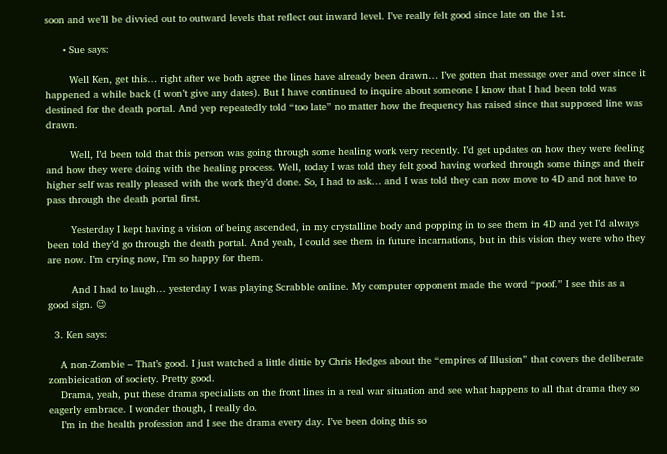soon and we’ll be divvied out to outward levels that reflect out inward level. I’ve really felt good since late on the 1st.

      • Sue says:

        Well Ken, get this… right after we both agree the lines have already been drawn… I’ve gotten that message over and over since it happened a while back (I won’t give any dates). But I have continued to inquire about someone I know that I had been told was destined for the death portal. And yep repeatedly told “too late” no matter how the frequency has raised since that supposed line was drawn.

        Well, I’d been told that this person was going through some healing work very recently. I’d get updates on how they were feeling and how they were doing with the healing process. Well, today I was told they felt good having worked through some things and their higher self was really pleased with the work they’d done. So, I had to ask… and I was told they can now move to 4D and not have to pass through the death portal first.

        Yesterday I kept having a vision of being ascended, in my crystalline body and popping in to see them in 4D and yet I’d always been told they’d go through the death portal. And yeah, I could see them in future incarnations, but in this vision they were who they are now. I’m crying now, I’m so happy for them.

        And I had to laugh… yesterday I was playing Scrabble online. My computer opponent made the word “poof.” I see this as a good sign. 😉

  3. Ken says:

    A non-Zombie – That’s good. I just watched a little dittie by Chris Hedges about the “empires of Illusion” that covers the deliberate zombieication of society. Pretty good.
    Drama, yeah, put these drama specialists on the front lines in a real war situation and see what happens to all that drama they so eagerly embrace. I wonder though, I really do.
    I’m in the health profession and I see the drama every day. I’ve been doing this so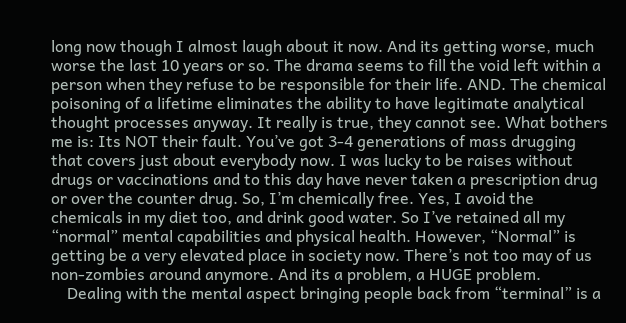long now though I almost laugh about it now. And its getting worse, much worse the last 10 years or so. The drama seems to fill the void left within a person when they refuse to be responsible for their life. AND. The chemical poisoning of a lifetime eliminates the ability to have legitimate analytical thought processes anyway. It really is true, they cannot see. What bothers me is: Its NOT their fault. You’ve got 3-4 generations of mass drugging that covers just about everybody now. I was lucky to be raises without drugs or vaccinations and to this day have never taken a prescription drug or over the counter drug. So, I’m chemically free. Yes, I avoid the chemicals in my diet too, and drink good water. So I’ve retained all my “normal” mental capabilities and physical health. However, “Normal” is getting be a very elevated place in society now. There’s not too may of us non-zombies around anymore. And its a problem, a HUGE problem.
    Dealing with the mental aspect bringing people back from “terminal” is a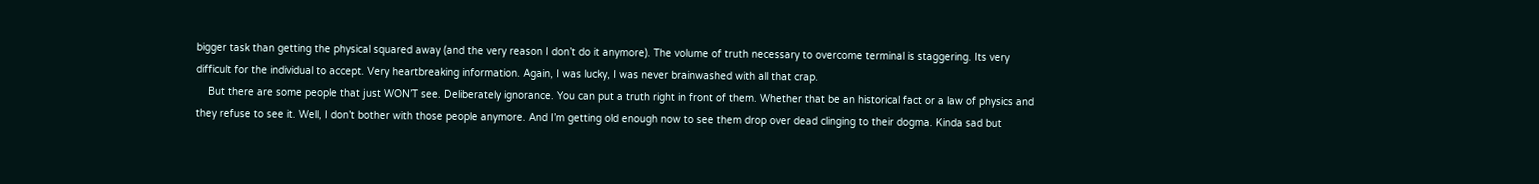bigger task than getting the physical squared away (and the very reason I don’t do it anymore). The volume of truth necessary to overcome terminal is staggering. Its very difficult for the individual to accept. Very heartbreaking information. Again, I was lucky, I was never brainwashed with all that crap.
    But there are some people that just WON’T see. Deliberately ignorance. You can put a truth right in front of them. Whether that be an historical fact or a law of physics and they refuse to see it. Well, I don’t bother with those people anymore. And I’m getting old enough now to see them drop over dead clinging to their dogma. Kinda sad but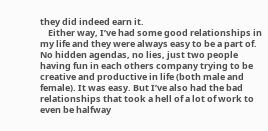they did indeed earn it.
    Either way, I’ve had some good relationships in my life and they were always easy to be a part of. No hidden agendas, no lies, just two people having fun in each others company trying to be creative and productive in life (both male and female). It was easy. But I’ve also had the bad relationships that took a hell of a lot of work to even be halfway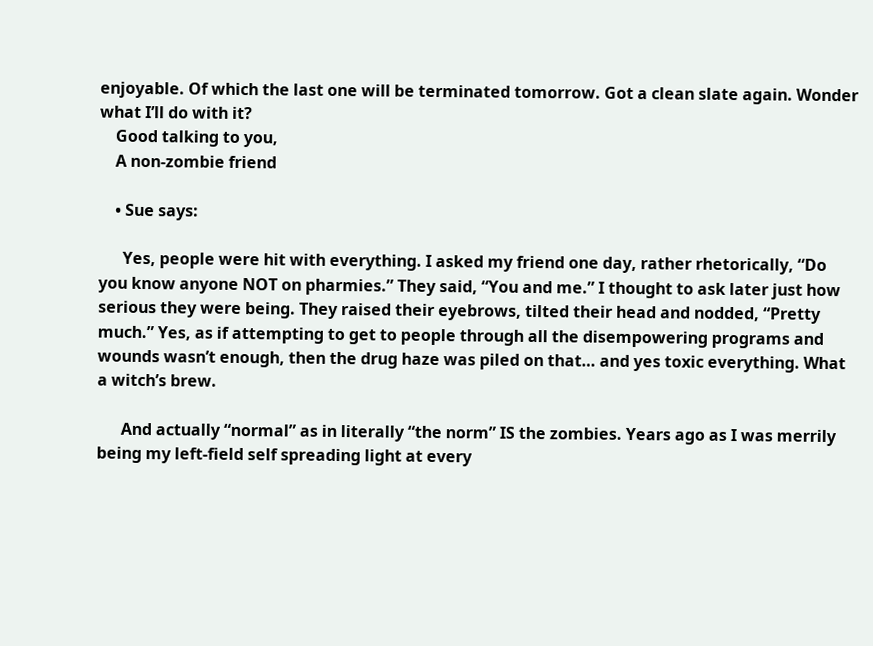enjoyable. Of which the last one will be terminated tomorrow. Got a clean slate again. Wonder what I’ll do with it?
    Good talking to you,
    A non-zombie friend

    • Sue says:

      Yes, people were hit with everything. I asked my friend one day, rather rhetorically, “Do you know anyone NOT on pharmies.” They said, “You and me.” I thought to ask later just how serious they were being. They raised their eyebrows, tilted their head and nodded, “Pretty much.” Yes, as if attempting to get to people through all the disempowering programs and wounds wasn’t enough, then the drug haze was piled on that… and yes toxic everything. What a witch’s brew.

      And actually “normal” as in literally “the norm” IS the zombies. Years ago as I was merrily being my left-field self spreading light at every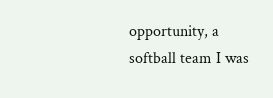opportunity, a softball team I was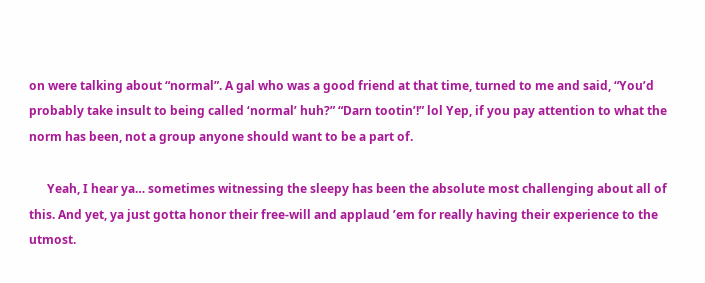on were talking about “normal”. A gal who was a good friend at that time, turned to me and said, “You’d probably take insult to being called ‘normal’ huh?” “Darn tootin’!” lol Yep, if you pay attention to what the norm has been, not a group anyone should want to be a part of.

      Yeah, I hear ya… sometimes witnessing the sleepy has been the absolute most challenging about all of this. And yet, ya just gotta honor their free-will and applaud ’em for really having their experience to the utmost.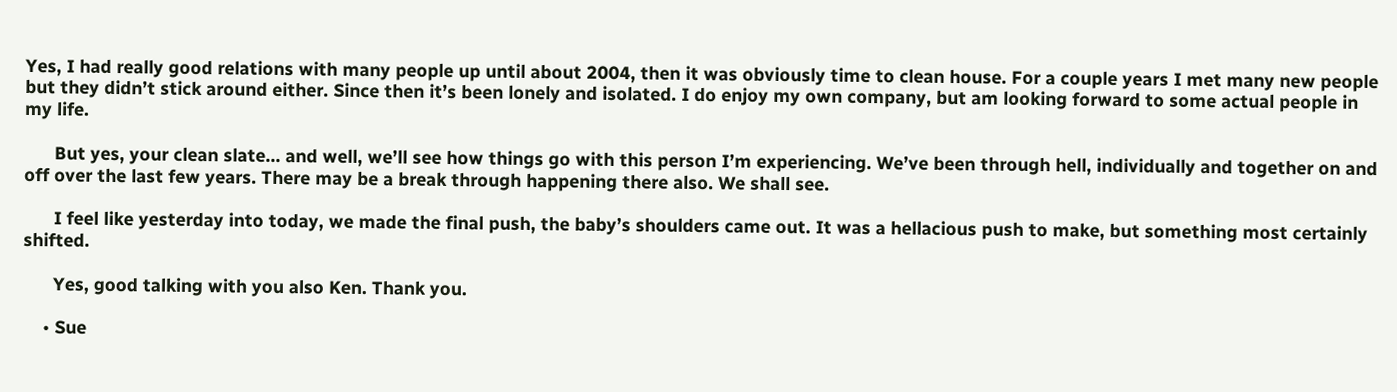Yes, I had really good relations with many people up until about 2004, then it was obviously time to clean house. For a couple years I met many new people but they didn’t stick around either. Since then it’s been lonely and isolated. I do enjoy my own company, but am looking forward to some actual people in my life.

      But yes, your clean slate… and well, we’ll see how things go with this person I’m experiencing. We’ve been through hell, individually and together on and off over the last few years. There may be a break through happening there also. We shall see.

      I feel like yesterday into today, we made the final push, the baby’s shoulders came out. It was a hellacious push to make, but something most certainly shifted.

      Yes, good talking with you also Ken. Thank you.

    • Sue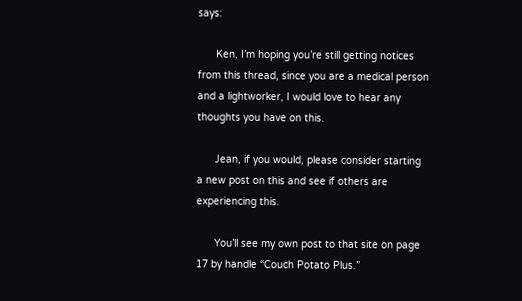says:

      Ken, I’m hoping you’re still getting notices from this thread, since you are a medical person and a lightworker, I would love to hear any thoughts you have on this.

      Jean, if you would, please consider starting a new post on this and see if others are experiencing this.

      You’ll see my own post to that site on page 17 by handle “Couch Potato Plus.”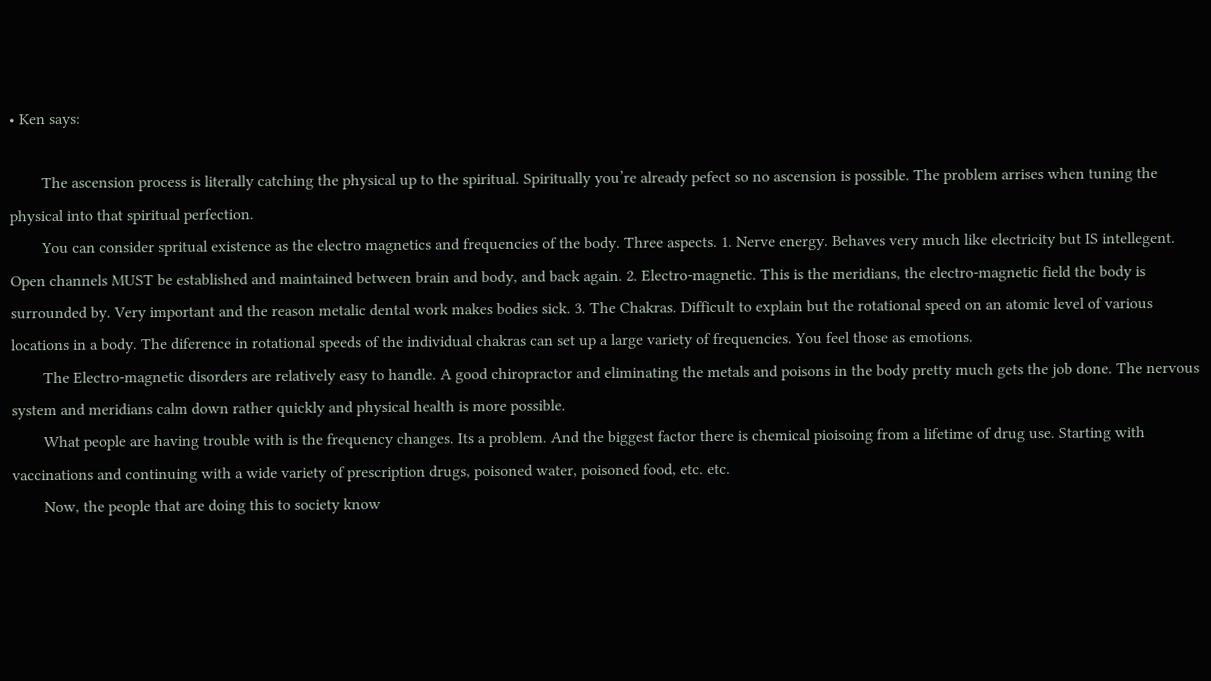• Ken says:

        The ascension process is literally catching the physical up to the spiritual. Spiritually you’re already pefect so no ascension is possible. The problem arrises when tuning the physical into that spiritual perfection.
        You can consider spritual existence as the electro magnetics and frequencies of the body. Three aspects. 1. Nerve energy. Behaves very much like electricity but IS intellegent. Open channels MUST be established and maintained between brain and body, and back again. 2. Electro-magnetic. This is the meridians, the electro-magnetic field the body is surrounded by. Very important and the reason metalic dental work makes bodies sick. 3. The Chakras. Difficult to explain but the rotational speed on an atomic level of various locations in a body. The diference in rotational speeds of the individual chakras can set up a large variety of frequencies. You feel those as emotions.
        The Electro-magnetic disorders are relatively easy to handle. A good chiropractor and eliminating the metals and poisons in the body pretty much gets the job done. The nervous system and meridians calm down rather quickly and physical health is more possible.
        What people are having trouble with is the frequency changes. Its a problem. And the biggest factor there is chemical pioisoing from a lifetime of drug use. Starting with vaccinations and continuing with a wide variety of prescription drugs, poisoned water, poisoned food, etc. etc.
        Now, the people that are doing this to society know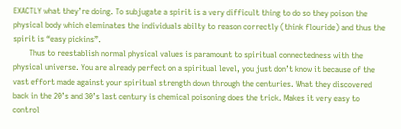EXACTLY what they’re doing. To subjugate a spirit is a very difficult thing to do so they poison the physical body which eleminates the individuals abilty to reason correctly (think flouride) and thus the spirit is “easy pickins”.
        Thus to reestablish normal physical values is paramount to spiritual connectedness with the physical universe. You are already perfect on a spiritual level, you just don’t know it because of the vast effort made against your spiritual strength down through the centuries. What they discovered back in the 20’s and 30’s last century is chemical poisoning does the trick. Makes it very easy to control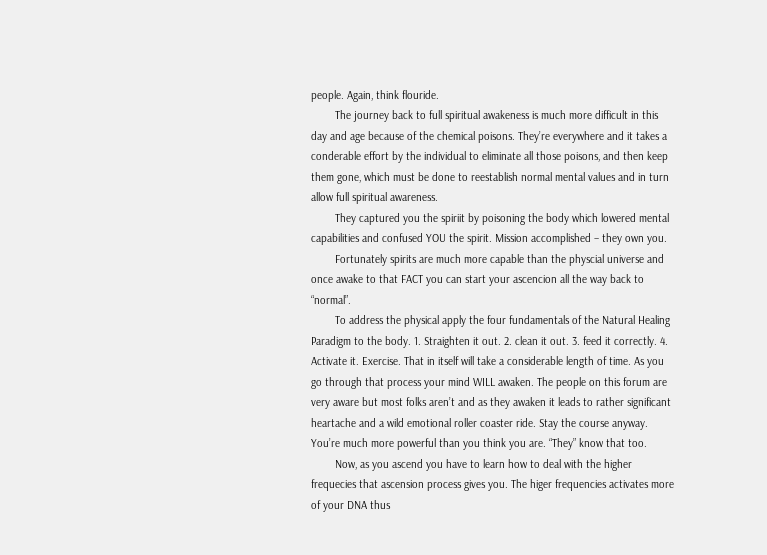people. Again, think flouride.
        The journey back to full spiritual awakeness is much more difficult in this day and age because of the chemical poisons. They’re everywhere and it takes a conderable effort by the individual to eliminate all those poisons, and then keep them gone, which must be done to reestablish normal mental values and in turn allow full spiritual awareness.
        They captured you the spiriit by poisoning the body which lowered mental capabilities and confused YOU the spirit. Mission accomplished – they own you.
        Fortunately spirits are much more capable than the physcial universe and once awake to that FACT you can start your ascencion all the way back to “normal”.
        To address the physical apply the four fundamentals of the Natural Healing Paradigm to the body. 1. Straighten it out. 2. clean it out. 3. feed it correctly. 4. Activate it. Exercise. That in itself will take a considerable length of time. As you go through that process your mind WILL awaken. The people on this forum are very aware but most folks aren’t and as they awaken it leads to rather significant heartache and a wild emotional roller coaster ride. Stay the course anyway. You’re much more powerful than you think you are. “They” know that too.
        Now, as you ascend you have to learn how to deal with the higher frequecies that ascension process gives you. The higer frequencies activates more of your DNA thus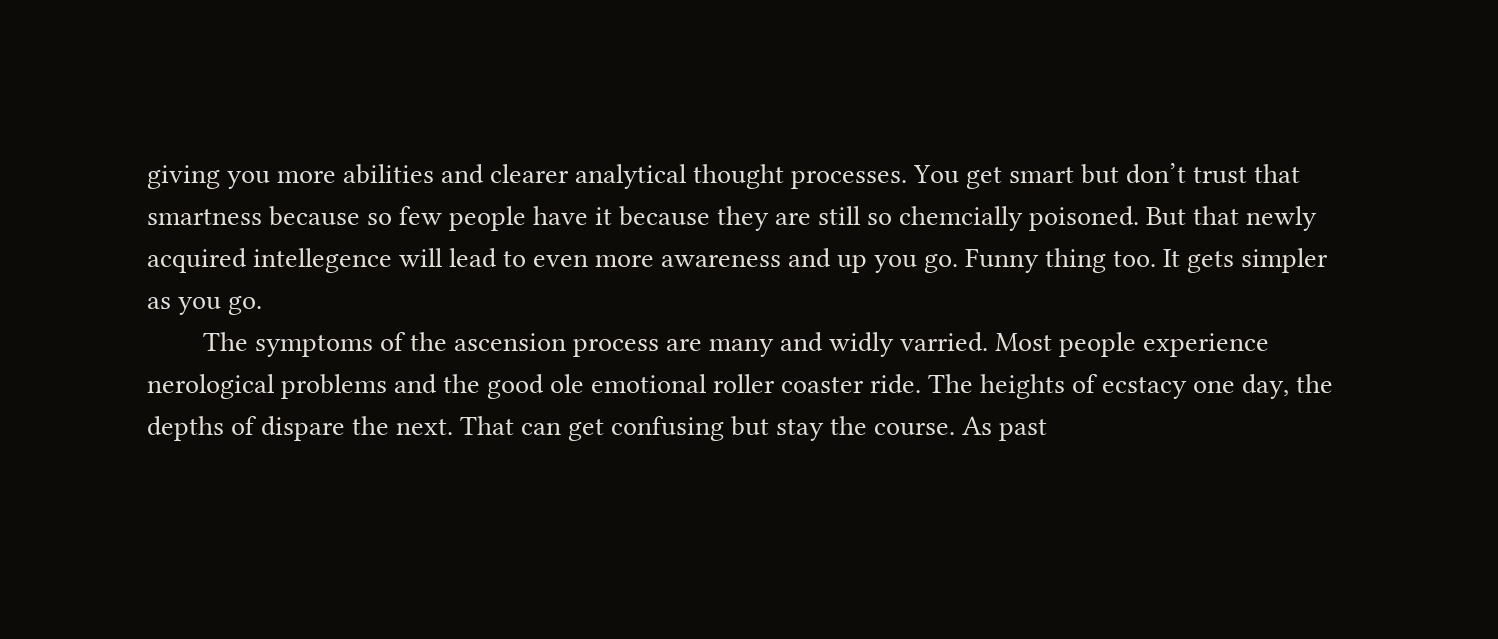giving you more abilities and clearer analytical thought processes. You get smart but don’t trust that smartness because so few people have it because they are still so chemcially poisoned. But that newly acquired intellegence will lead to even more awareness and up you go. Funny thing too. It gets simpler as you go.
        The symptoms of the ascension process are many and widly varried. Most people experience nerological problems and the good ole emotional roller coaster ride. The heights of ecstacy one day, the depths of dispare the next. That can get confusing but stay the course. As past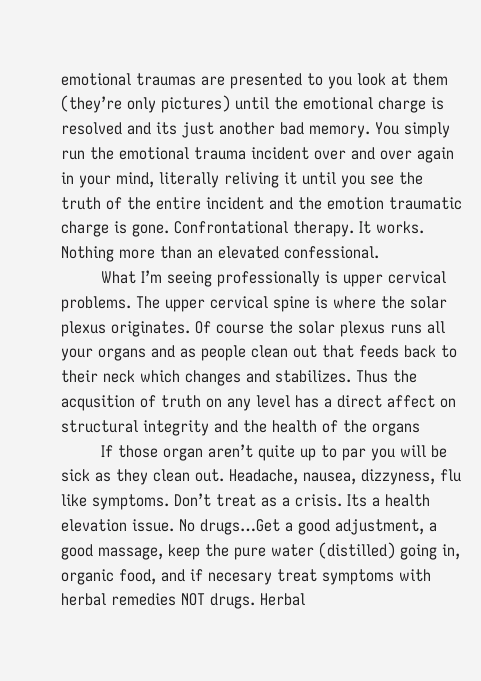emotional traumas are presented to you look at them (they’re only pictures) until the emotional charge is resolved and its just another bad memory. You simply run the emotional trauma incident over and over again in your mind, literally reliving it until you see the truth of the entire incident and the emotion traumatic charge is gone. Confrontational therapy. It works. Nothing more than an elevated confessional.
        What I’m seeing professionally is upper cervical problems. The upper cervical spine is where the solar plexus originates. Of course the solar plexus runs all your organs and as people clean out that feeds back to their neck which changes and stabilizes. Thus the acqusition of truth on any level has a direct affect on structural integrity and the health of the organs
        If those organ aren’t quite up to par you will be sick as they clean out. Headache, nausea, dizzyness, flu like symptoms. Don’t treat as a crisis. Its a health elevation issue. No drugs…Get a good adjustment, a good massage, keep the pure water (distilled) going in, organic food, and if necesary treat symptoms with herbal remedies NOT drugs. Herbal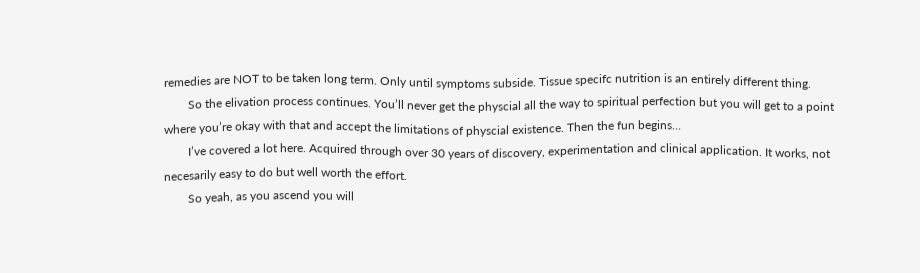remedies are NOT to be taken long term. Only until symptoms subside. Tissue specifc nutrition is an entirely different thing.
        So the elivation process continues. You’ll never get the physcial all the way to spiritual perfection but you will get to a point where you’re okay with that and accept the limitations of physcial existence. Then the fun begins…
        I’ve covered a lot here. Acquired through over 30 years of discovery, experimentation and clinical application. It works, not necesarily easy to do but well worth the effort.
        So yeah, as you ascend you will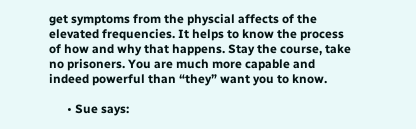get symptoms from the physcial affects of the elevated frequencies. It helps to know the process of how and why that happens. Stay the course, take no prisoners. You are much more capable and indeed powerful than “they” want you to know.

      • Sue says: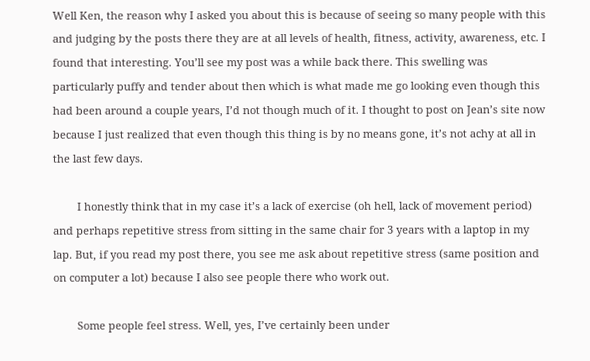Well Ken, the reason why I asked you about this is because of seeing so many people with this and judging by the posts there they are at all levels of health, fitness, activity, awareness, etc. I found that interesting. You’ll see my post was a while back there. This swelling was particularly puffy and tender about then which is what made me go looking even though this had been around a couple years, I’d not though much of it. I thought to post on Jean’s site now because I just realized that even though this thing is by no means gone, it’s not achy at all in the last few days.

        I honestly think that in my case it’s a lack of exercise (oh hell, lack of movement period) and perhaps repetitive stress from sitting in the same chair for 3 years with a laptop in my lap. But, if you read my post there, you see me ask about repetitive stress (same position and on computer a lot) because I also see people there who work out.

        Some people feel stress. Well, yes, I’ve certainly been under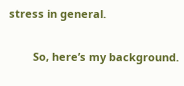stress in general.

        So, here’s my background.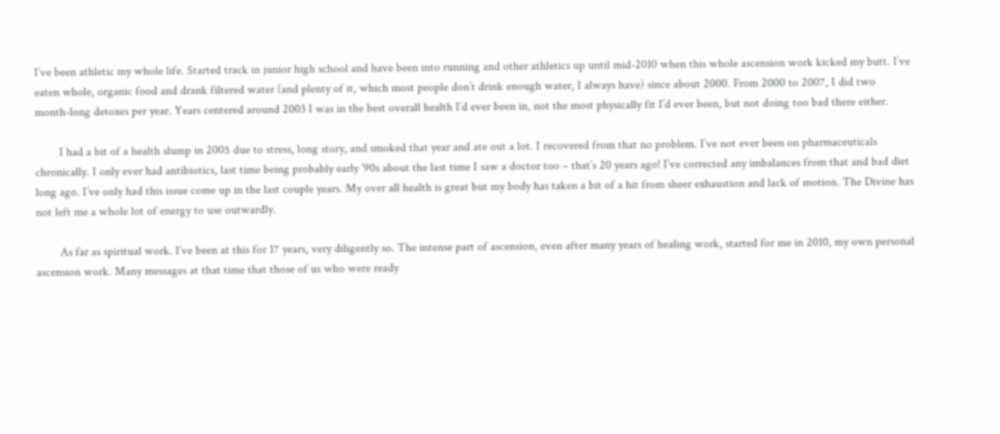I’ve been athletic my whole life. Started track in junior high school and have been into running and other athletics up until mid-2010 when this whole ascension work kicked my butt. I’ve eaten whole, organic food and drank filtered water (and plenty of it, which most people don’t drink enough water, I always have) since about 2000. From 2000 to 2007, I did two month-long detoxes per year. Years centered around 2003 I was in the best overall health I’d ever been in, not the most physically fit I’d ever been, but not doing too bad there either.

        I had a bit of a health slump in 2005 due to stress, long story, and smoked that year and ate out a lot. I recovered from that no problem. I’ve not ever been on pharmaceuticals chronically. I only ever had antibiotics, last time being probably early ’90s about the last time I saw a doctor too – that’s 20 years ago! I’ve corrected any imbalances from that and bad diet long ago. I’ve only had this issue come up in the last couple years. My over all health is great but my body has taken a bit of a hit from sheer exhaustion and lack of motion. The Divine has not left me a whole lot of energy to use outwardly.

        As far as spiritual work. I’ve been at this for 17 years, very diligently so. The intense part of ascension, even after many years of healing work, started for me in 2010, my own personal ascension work. Many messages at that time that those of us who were ready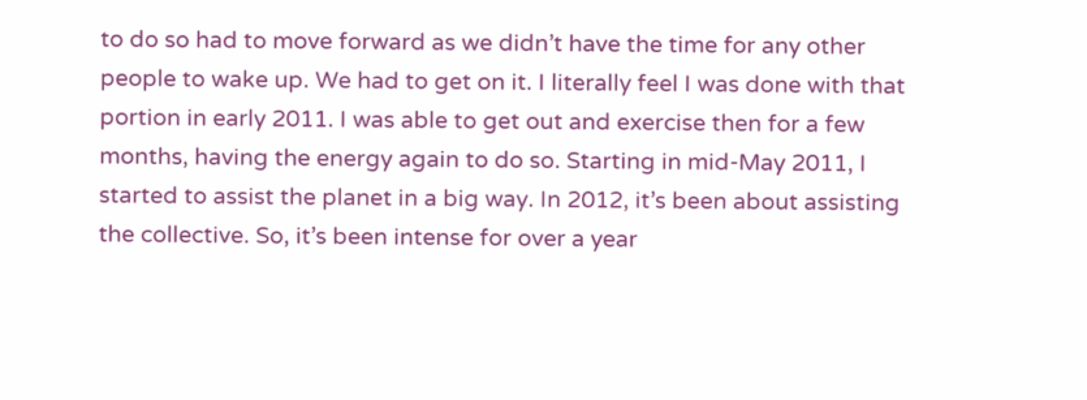to do so had to move forward as we didn’t have the time for any other people to wake up. We had to get on it. I literally feel I was done with that portion in early 2011. I was able to get out and exercise then for a few months, having the energy again to do so. Starting in mid-May 2011, I started to assist the planet in a big way. In 2012, it’s been about assisting the collective. So, it’s been intense for over a year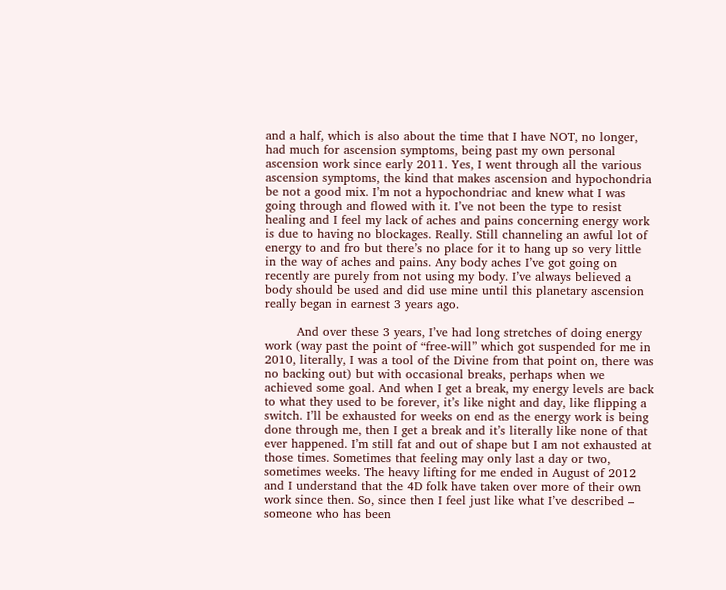and a half, which is also about the time that I have NOT, no longer, had much for ascension symptoms, being past my own personal ascension work since early 2011. Yes, I went through all the various ascension symptoms, the kind that makes ascension and hypochondria be not a good mix. I’m not a hypochondriac and knew what I was going through and flowed with it. I’ve not been the type to resist healing and I feel my lack of aches and pains concerning energy work is due to having no blockages. Really. Still channeling an awful lot of energy to and fro but there’s no place for it to hang up so very little in the way of aches and pains. Any body aches I’ve got going on recently are purely from not using my body. I’ve always believed a body should be used and did use mine until this planetary ascension really began in earnest 3 years ago.

        And over these 3 years, I’ve had long stretches of doing energy work (way past the point of “free-will” which got suspended for me in 2010, literally, I was a tool of the Divine from that point on, there was no backing out) but with occasional breaks, perhaps when we achieved some goal. And when I get a break, my energy levels are back to what they used to be forever, it’s like night and day, like flipping a switch. I’ll be exhausted for weeks on end as the energy work is being done through me, then I get a break and it’s literally like none of that ever happened. I’m still fat and out of shape but I am not exhausted at those times. Sometimes that feeling may only last a day or two, sometimes weeks. The heavy lifting for me ended in August of 2012 and I understand that the 4D folk have taken over more of their own work since then. So, since then I feel just like what I’ve described – someone who has been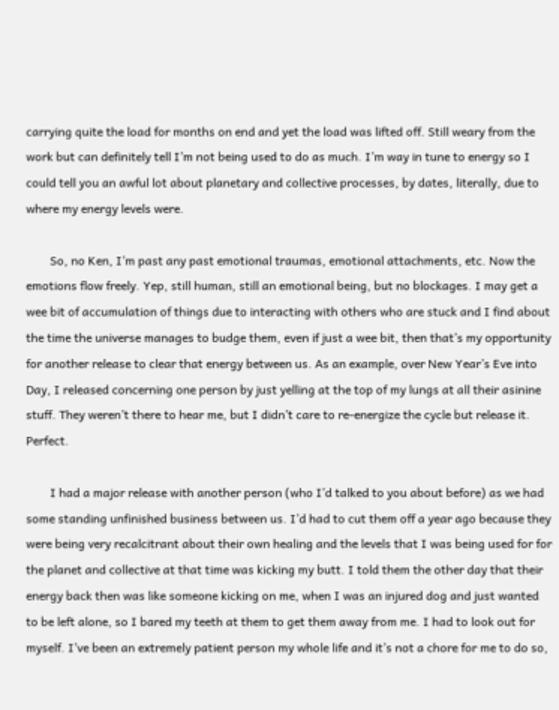carrying quite the load for months on end and yet the load was lifted off. Still weary from the work but can definitely tell I’m not being used to do as much. I’m way in tune to energy so I could tell you an awful lot about planetary and collective processes, by dates, literally, due to where my energy levels were.

        So, no Ken, I’m past any past emotional traumas, emotional attachments, etc. Now the emotions flow freely. Yep, still human, still an emotional being, but no blockages. I may get a wee bit of accumulation of things due to interacting with others who are stuck and I find about the time the universe manages to budge them, even if just a wee bit, then that’s my opportunity for another release to clear that energy between us. As an example, over New Year’s Eve into Day, I released concerning one person by just yelling at the top of my lungs at all their asinine stuff. They weren’t there to hear me, but I didn’t care to re-energize the cycle but release it. Perfect.

        I had a major release with another person (who I’d talked to you about before) as we had some standing unfinished business between us. I’d had to cut them off a year ago because they were being very recalcitrant about their own healing and the levels that I was being used for for the planet and collective at that time was kicking my butt. I told them the other day that their energy back then was like someone kicking on me, when I was an injured dog and just wanted to be left alone, so I bared my teeth at them to get them away from me. I had to look out for myself. I’ve been an extremely patient person my whole life and it’s not a chore for me to do so,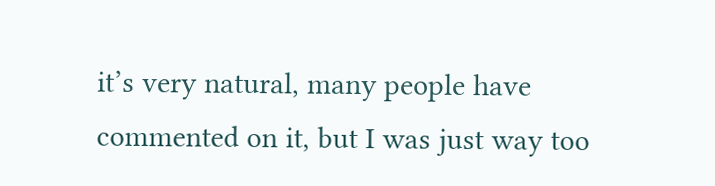it’s very natural, many people have commented on it, but I was just way too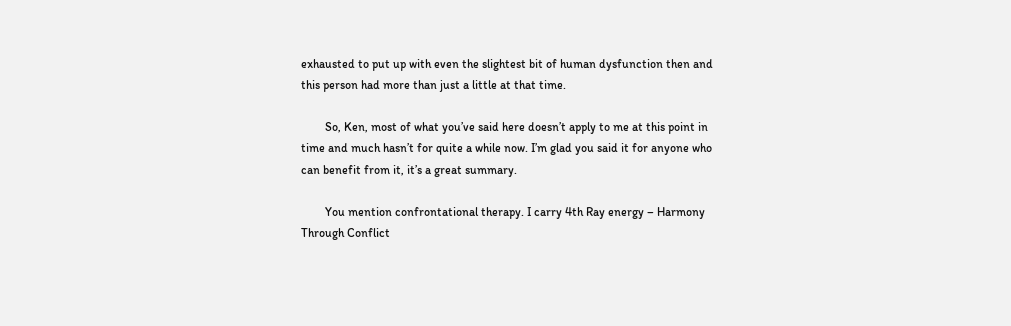exhausted to put up with even the slightest bit of human dysfunction then and this person had more than just a little at that time.

        So, Ken, most of what you’ve said here doesn’t apply to me at this point in time and much hasn’t for quite a while now. I’m glad you said it for anyone who can benefit from it, it’s a great summary.

        You mention confrontational therapy. I carry 4th Ray energy – Harmony Through Conflict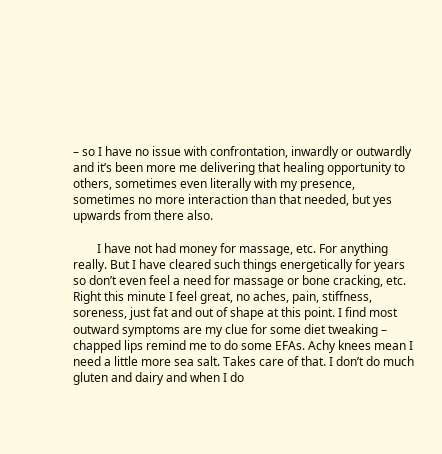– so I have no issue with confrontation, inwardly or outwardly and it’s been more me delivering that healing opportunity to others, sometimes even literally with my presence, sometimes no more interaction than that needed, but yes upwards from there also.

        I have not had money for massage, etc. For anything really. But I have cleared such things energetically for years so don’t even feel a need for massage or bone cracking, etc. Right this minute I feel great, no aches, pain, stiffness, soreness, just fat and out of shape at this point. I find most outward symptoms are my clue for some diet tweaking – chapped lips remind me to do some EFAs. Achy knees mean I need a little more sea salt. Takes care of that. I don’t do much gluten and dairy and when I do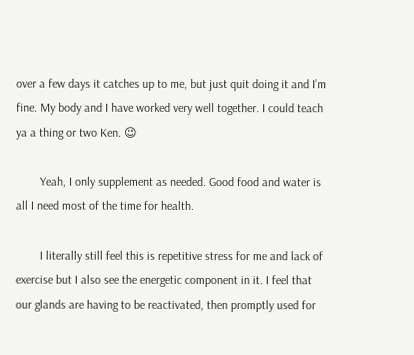over a few days it catches up to me, but just quit doing it and I’m fine. My body and I have worked very well together. I could teach ya a thing or two Ken. 😉

        Yeah, I only supplement as needed. Good food and water is all I need most of the time for health.

        I literally still feel this is repetitive stress for me and lack of exercise but I also see the energetic component in it. I feel that our glands are having to be reactivated, then promptly used for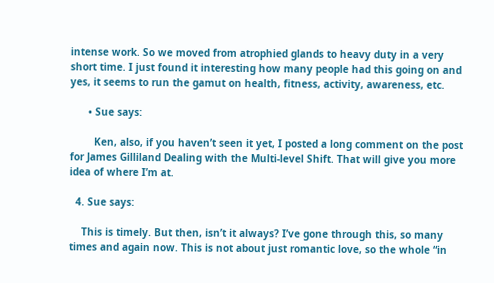intense work. So we moved from atrophied glands to heavy duty in a very short time. I just found it interesting how many people had this going on and yes, it seems to run the gamut on health, fitness, activity, awareness, etc.

      • Sue says:

        Ken, also, if you haven’t seen it yet, I posted a long comment on the post for James Gilliland Dealing with the Multi-level Shift. That will give you more idea of where I’m at.

  4. Sue says:

    This is timely. But then, isn’t it always? I’ve gone through this, so many times and again now. This is not about just romantic love, so the whole “in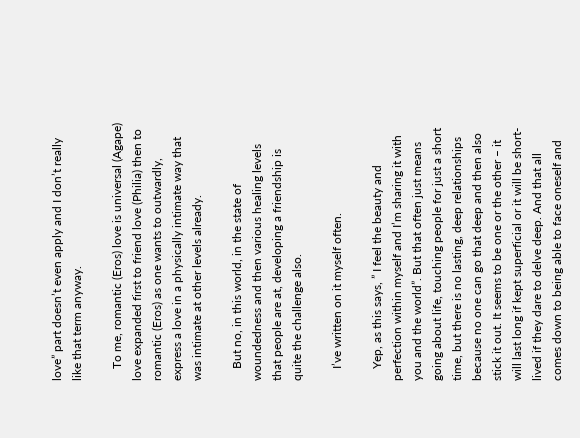love” part doesn’t even apply and I don’t really like that term anyway.

    To me, romantic (Eros) love is universal (Agape) love expanded first to friend love (Philia) then to romantic (Eros) as one wants to outwardly, express a love in a physically intimate way that was intimate at other levels already.

    But no, in this world, in the state of woundedness and then various healing levels that people are at, developing a friendship is quite the challenge also.

    I’ve written on it myself often.

    Yep, as this says, ” I feel the beauty and perfection within myself and I’m sharing it with you and the world”. But that often just means going about life, touching people for just a short time, but there is no lasting, deep relationships because no one can go that deep and then also stick it out. It seems to be one or the other – it will last long if kept superficial or it will be short-lived if they dare to delve deep. And that all comes down to being able to face oneself and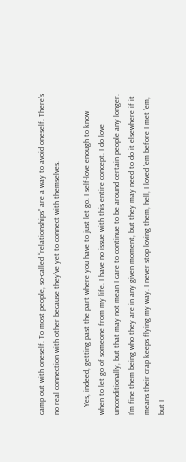camp out with oneself. To most people, so-called “relationships” are a way to avoid oneself. There’s no real connection with other because they’ve yet to connect with themselves.

    Yes, indeed, getting past the part where you have to just let go. I self-love enough to know when to let go of someone from my life. I have no issue with this entire concept. I do love unconditionally, but that may not mean I care to continue to be around certain people any longer. I’m fine them being who they are in any given moment, but they may need to do it elsewhere if it means their crap keeps flying my way. I never stop loving them, hell, I loved ’em before I met ’em, but I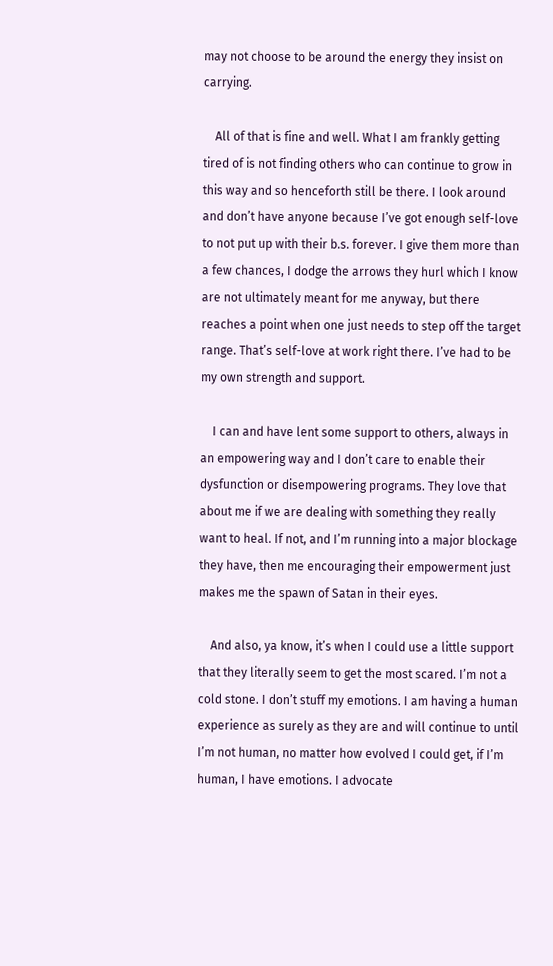may not choose to be around the energy they insist on carrying.

    All of that is fine and well. What I am frankly getting tired of is not finding others who can continue to grow in this way and so henceforth still be there. I look around and don’t have anyone because I’ve got enough self-love to not put up with their b.s. forever. I give them more than a few chances, I dodge the arrows they hurl which I know are not ultimately meant for me anyway, but there reaches a point when one just needs to step off the target range. That’s self-love at work right there. I’ve had to be my own strength and support.

    I can and have lent some support to others, always in an empowering way and I don’t care to enable their dysfunction or disempowering programs. They love that about me if we are dealing with something they really want to heal. If not, and I’m running into a major blockage they have, then me encouraging their empowerment just makes me the spawn of Satan in their eyes.

    And also, ya know, it’s when I could use a little support that they literally seem to get the most scared. I’m not a cold stone. I don’t stuff my emotions. I am having a human experience as surely as they are and will continue to until I’m not human, no matter how evolved I could get, if I’m human, I have emotions. I advocate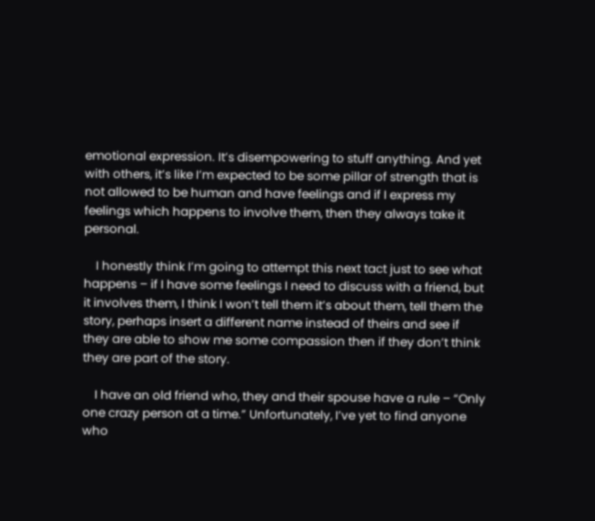emotional expression. It’s disempowering to stuff anything. And yet with others, it’s like I’m expected to be some pillar of strength that is not allowed to be human and have feelings and if I express my feelings which happens to involve them, then they always take it personal.

    I honestly think I’m going to attempt this next tact just to see what happens – if I have some feelings I need to discuss with a friend, but it involves them, I think I won’t tell them it’s about them, tell them the story, perhaps insert a different name instead of theirs and see if they are able to show me some compassion then if they don’t think they are part of the story.

    I have an old friend who, they and their spouse have a rule – “Only one crazy person at a time.” Unfortunately, I’ve yet to find anyone who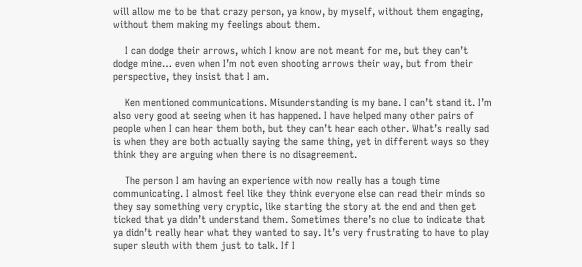will allow me to be that crazy person, ya know, by myself, without them engaging, without them making my feelings about them.

    I can dodge their arrows, which I know are not meant for me, but they can’t dodge mine… even when I’m not even shooting arrows their way, but from their perspective, they insist that I am.

    Ken mentioned communications. Misunderstanding is my bane. I can’t stand it. I’m also very good at seeing when it has happened. I have helped many other pairs of people when I can hear them both, but they can’t hear each other. What’s really sad is when they are both actually saying the same thing, yet in different ways so they think they are arguing when there is no disagreement.

    The person I am having an experience with now really has a tough time communicating. I almost feel like they think everyone else can read their minds so they say something very cryptic, like starting the story at the end and then get ticked that ya didn’t understand them. Sometimes there’s no clue to indicate that ya didn’t really hear what they wanted to say. It’s very frustrating to have to play super sleuth with them just to talk. If I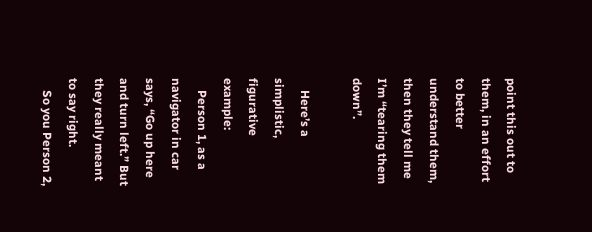point this out to them, in an effort to better understand them, then they tell me I’m “tearing them down”.

    Here’s a simplistic, figurative example:
    Person 1, as a navigator in car says, “Go up here and turn left.” But they really meant to say right.
    So you Person 2,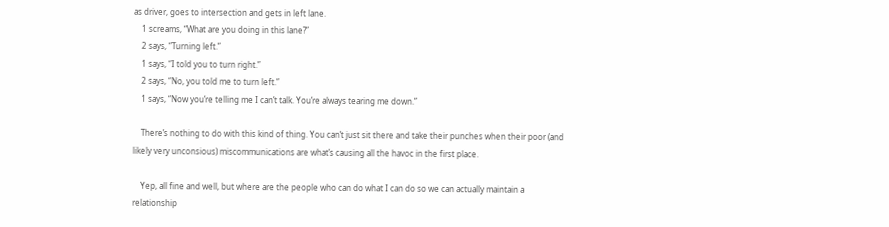as driver, goes to intersection and gets in left lane.
    1 screams, “What are you doing in this lane?”
    2 says, “Turning left.”
    1 says, “I told you to turn right.”
    2 says, “No, you told me to turn left.”
    1 says, “Now you’re telling me I can’t talk. You’re always tearing me down.”

    There’s nothing to do with this kind of thing. You can’t just sit there and take their punches when their poor (and likely very unconsious) miscommunications are what’s causing all the havoc in the first place.

    Yep, all fine and well, but where are the people who can do what I can do so we can actually maintain a relationship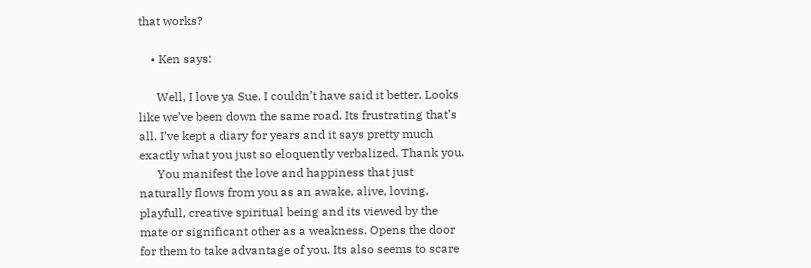that works?

    • Ken says:

      Well, I love ya Sue. I couldn’t have said it better. Looks like we’ve been down the same road. Its frustrating that’s all. I’ve kept a diary for years and it says pretty much exactly what you just so eloquently verbalized. Thank you.
      You manifest the love and happiness that just naturally flows from you as an awake, alive, loving, playfull, creative spiritual being and its viewed by the mate or significant other as a weakness. Opens the door for them to take advantage of you. Its also seems to scare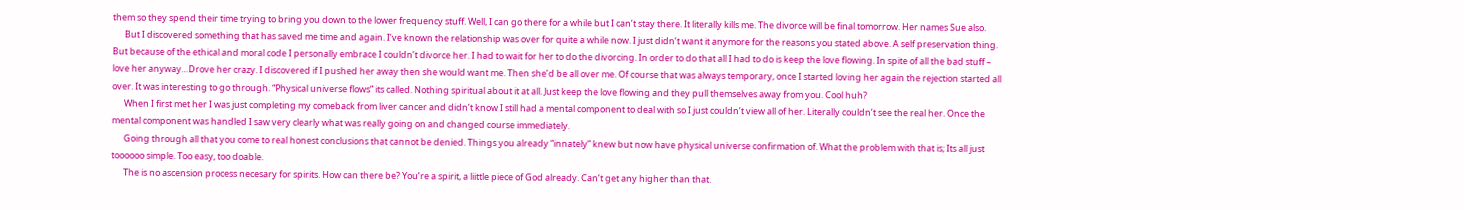them so they spend their time trying to bring you down to the lower frequency stuff. Well, I can go there for a while but I can’t stay there. It literally kills me. The divorce will be final tomorrow. Her names Sue also.
      But I discovered something that has saved me time and again. I’ve known the relationship was over for quite a while now. I just didn’t want it anymore for the reasons you stated above. A self preservation thing. But because of the ethical and moral code I personally embrace I couldn’t divorce her. I had to wait for her to do the divorcing. In order to do that all I had to do is keep the love flowing. In spite of all the bad stuff – love her anyway…Drove her crazy. I discovered if I pushed her away then she would want me. Then she’d be all over me. Of course that was always temporary, once I started loving her again the rejection started all over. It was interesting to go through. “Physical universe flows” its called. Nothing spiritual about it at all. Just keep the love flowing and they pull themselves away from you. Cool huh?
      When I first met her I was just completing my comeback from liver cancer and didn’t know I still had a mental component to deal with so I just couldn’t view all of her. Literally couldn’t see the real her. Once the mental component was handled I saw very clearly what was really going on and changed course immediately.
      Going through all that you come to real honest conclusions that cannot be denied. Things you already “innately” knew but now have physical universe confirmation of. What the problem with that is; Its all just toooooo simple. Too easy, too doable.
      The is no ascension process necesary for spirits. How can there be? You’re a spirit, a liittle piece of God already. Can’t get any higher than that.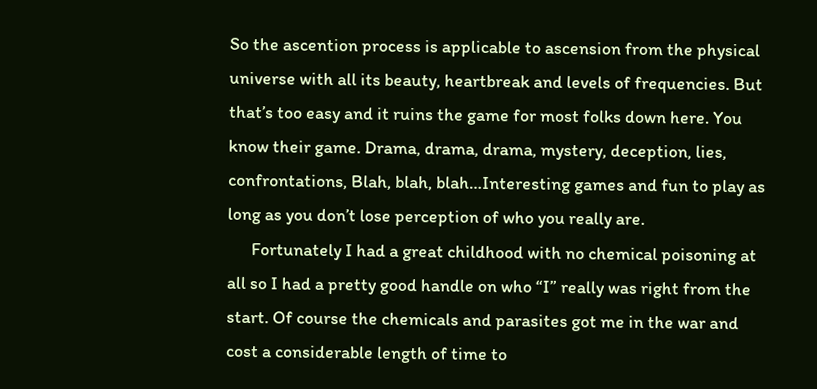So the ascention process is applicable to ascension from the physical universe with all its beauty, heartbreak and levels of frequencies. But that’s too easy and it ruins the game for most folks down here. You know their game. Drama, drama, drama, mystery, deception, lies, confrontations, Blah, blah, blah…Interesting games and fun to play as long as you don’t lose perception of who you really are.
      Fortunately I had a great childhood with no chemical poisoning at all so I had a pretty good handle on who “I” really was right from the start. Of course the chemicals and parasites got me in the war and cost a considerable length of time to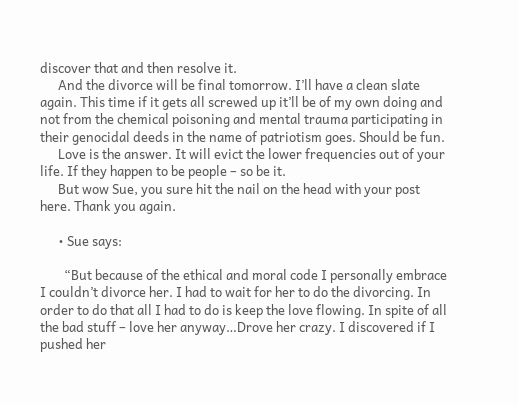discover that and then resolve it.
      And the divorce will be final tomorrow. I’ll have a clean slate again. This time if it gets all screwed up it’ll be of my own doing and not from the chemical poisoning and mental trauma participating in their genocidal deeds in the name of patriotism goes. Should be fun.
      Love is the answer. It will evict the lower frequencies out of your life. If they happen to be people – so be it.
      But wow Sue, you sure hit the nail on the head with your post here. Thank you again.

      • Sue says:

        “But because of the ethical and moral code I personally embrace I couldn’t divorce her. I had to wait for her to do the divorcing. In order to do that all I had to do is keep the love flowing. In spite of all the bad stuff – love her anyway…Drove her crazy. I discovered if I pushed her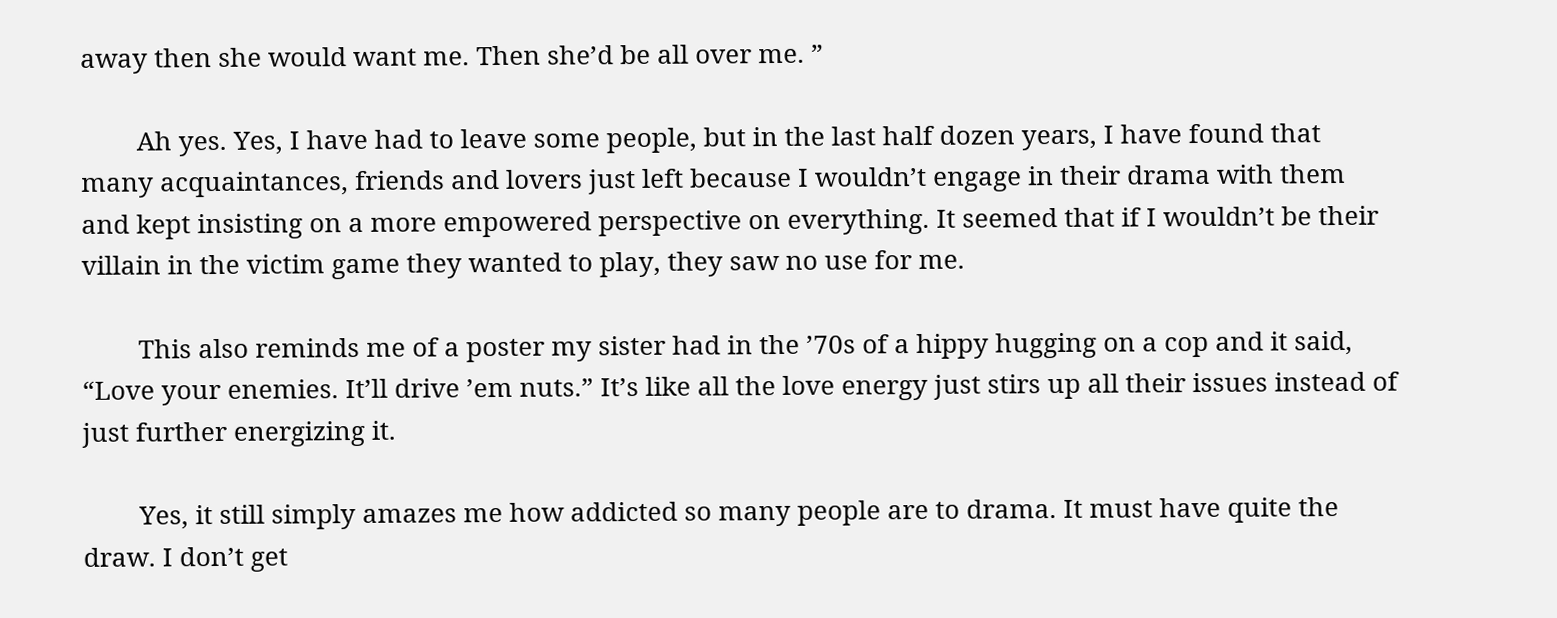away then she would want me. Then she’d be all over me. ”

        Ah yes. Yes, I have had to leave some people, but in the last half dozen years, I have found that many acquaintances, friends and lovers just left because I wouldn’t engage in their drama with them and kept insisting on a more empowered perspective on everything. It seemed that if I wouldn’t be their villain in the victim game they wanted to play, they saw no use for me.

        This also reminds me of a poster my sister had in the ’70s of a hippy hugging on a cop and it said, “Love your enemies. It’ll drive ’em nuts.” It’s like all the love energy just stirs up all their issues instead of just further energizing it.

        Yes, it still simply amazes me how addicted so many people are to drama. It must have quite the draw. I don’t get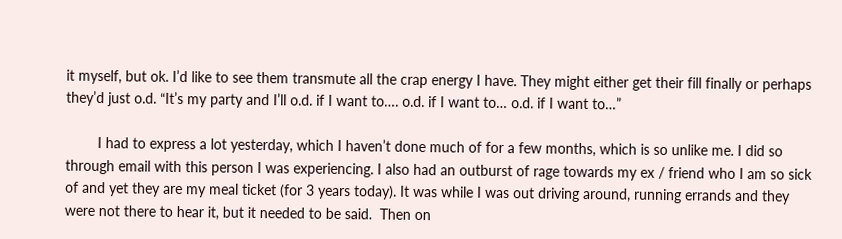it myself, but ok. I’d like to see them transmute all the crap energy I have. They might either get their fill finally or perhaps they’d just o.d. “It’s my party and I’ll o.d. if I want to…. o.d. if I want to… o.d. if I want to…”

        I had to express a lot yesterday, which I haven’t done much of for a few months, which is so unlike me. I did so through email with this person I was experiencing. I also had an outburst of rage towards my ex / friend who I am so sick of and yet they are my meal ticket (for 3 years today). It was while I was out driving around, running errands and they were not there to hear it, but it needed to be said.  Then on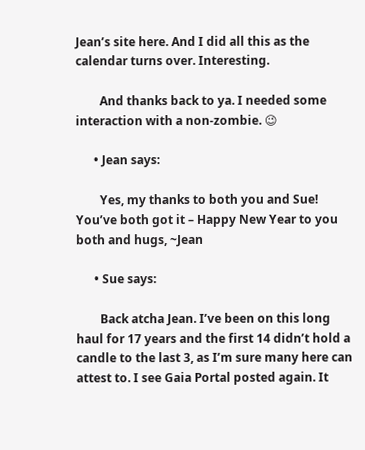Jean’s site here. And I did all this as the calendar turns over. Interesting.

        And thanks back to ya. I needed some interaction with a non-zombie. 😉

      • Jean says:

        Yes, my thanks to both you and Sue! You’ve both got it – Happy New Year to you both and hugs, ~Jean

      • Sue says:

        Back atcha Jean. I’ve been on this long haul for 17 years and the first 14 didn’t hold a candle to the last 3, as I’m sure many here can attest to. I see Gaia Portal posted again. It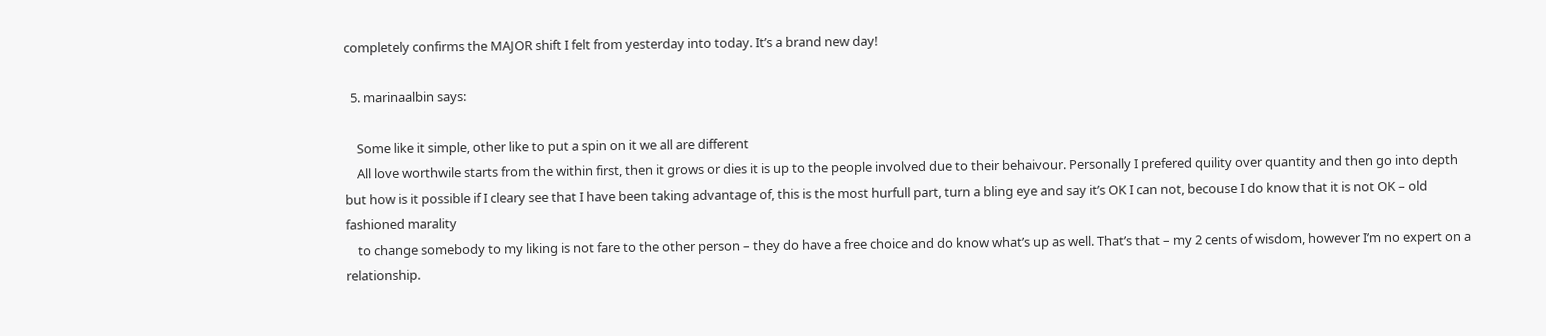completely confirms the MAJOR shift I felt from yesterday into today. It’s a brand new day!

  5. marinaalbin says:

    Some like it simple, other like to put a spin on it we all are different
    All love worthwile starts from the within first, then it grows or dies it is up to the people involved due to their behaivour. Personally I prefered quility over quantity and then go into depth but how is it possible if I cleary see that I have been taking advantage of, this is the most hurfull part, turn a bling eye and say it’s OK I can not, becouse I do know that it is not OK – old fashioned marality
    to change somebody to my liking is not fare to the other person – they do have a free choice and do know what’s up as well. That’s that – my 2 cents of wisdom, however I’m no expert on a relationship.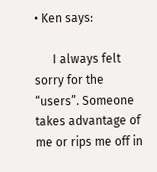• Ken says:

      I always felt sorry for the “users”. Someone takes advantage of me or rips me off in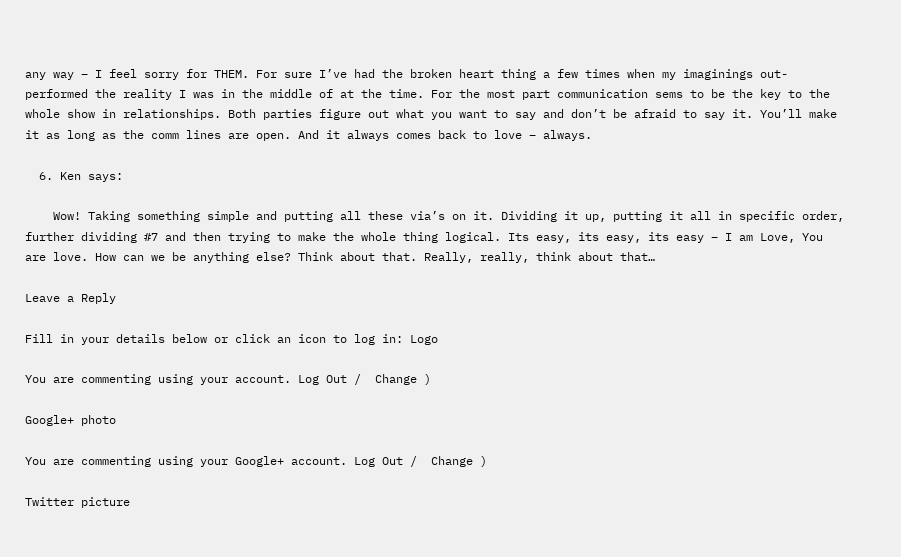any way – I feel sorry for THEM. For sure I’ve had the broken heart thing a few times when my imaginings out-performed the reality I was in the middle of at the time. For the most part communication sems to be the key to the whole show in relationships. Both parties figure out what you want to say and don’t be afraid to say it. You’ll make it as long as the comm lines are open. And it always comes back to love – always.

  6. Ken says:

    Wow! Taking something simple and putting all these via’s on it. Dividing it up, putting it all in specific order, further dividing #7 and then trying to make the whole thing logical. Its easy, its easy, its easy – I am Love, You are love. How can we be anything else? Think about that. Really, really, think about that…

Leave a Reply

Fill in your details below or click an icon to log in: Logo

You are commenting using your account. Log Out /  Change )

Google+ photo

You are commenting using your Google+ account. Log Out /  Change )

Twitter picture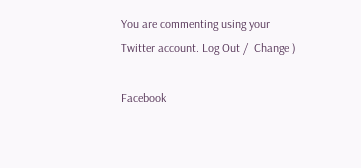You are commenting using your Twitter account. Log Out /  Change )

Facebook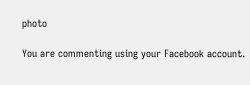photo

You are commenting using your Facebook account.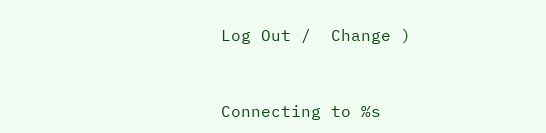Log Out /  Change )


Connecting to %s